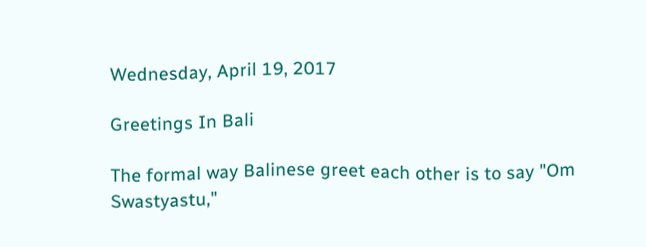Wednesday, April 19, 2017

Greetings In Bali

The formal way Balinese greet each other is to say "Om Swastyastu,"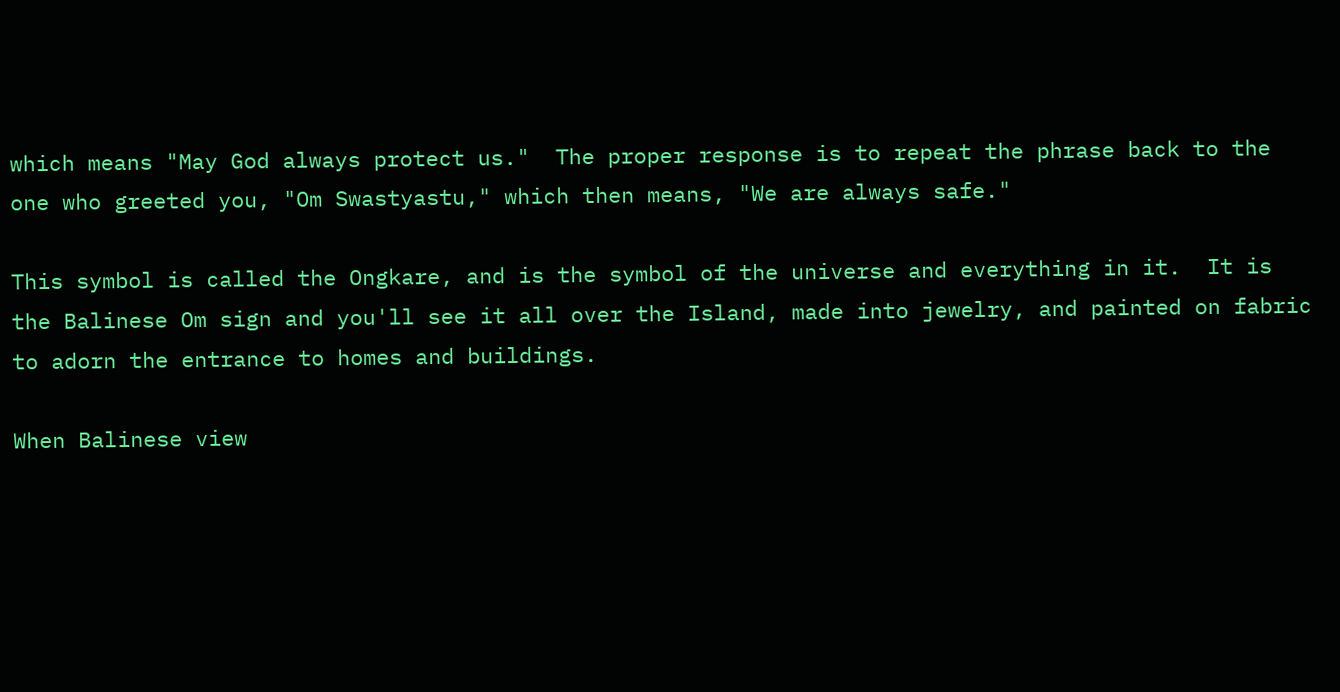which means "May God always protect us."  The proper response is to repeat the phrase back to the one who greeted you, "Om Swastyastu," which then means, "We are always safe."

This symbol is called the Ongkare, and is the symbol of the universe and everything in it.  It is the Balinese Om sign and you'll see it all over the Island, made into jewelry, and painted on fabric to adorn the entrance to homes and buildings.

When Balinese view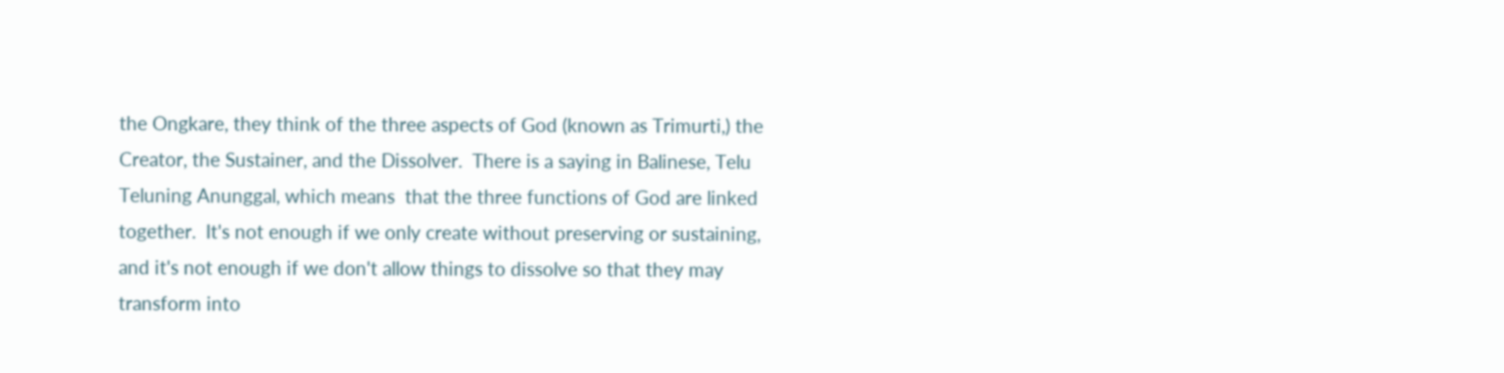the Ongkare, they think of the three aspects of God (known as Trimurti,) the Creator, the Sustainer, and the Dissolver.  There is a saying in Balinese, Telu Teluning Anunggal, which means  that the three functions of God are linked together.  It's not enough if we only create without preserving or sustaining, and it's not enough if we don't allow things to dissolve so that they may transform into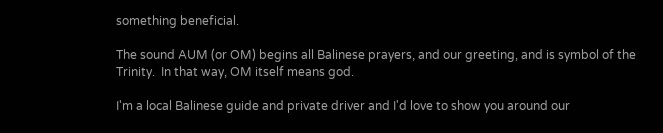something beneficial.

The sound AUM (or OM) begins all Balinese prayers, and our greeting, and is symbol of the Trinity.  In that way, OM itself means god.

I'm a local Balinese guide and private driver and I'd love to show you around our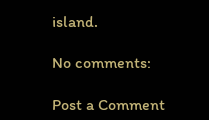island.

No comments:

Post a Comment